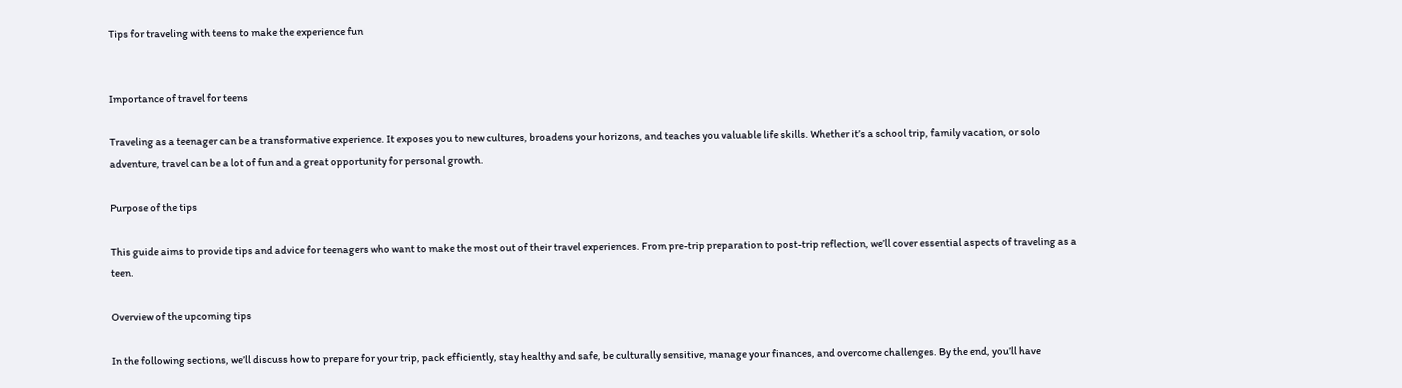Tips for traveling with teens to make the experience fun


Importance of travel for teens

Traveling as a teenager can be a transformative experience. It exposes you to new cultures, broadens your horizons, and teaches you valuable life skills. Whether it’s a school trip, family vacation, or solo adventure, travel can be a lot of fun and a great opportunity for personal growth.

Purpose of the tips

This guide aims to provide tips and advice for teenagers who want to make the most out of their travel experiences. From pre-trip preparation to post-trip reflection, we’ll cover essential aspects of traveling as a teen.

Overview of the upcoming tips

In the following sections, we’ll discuss how to prepare for your trip, pack efficiently, stay healthy and safe, be culturally sensitive, manage your finances, and overcome challenges. By the end, you’ll have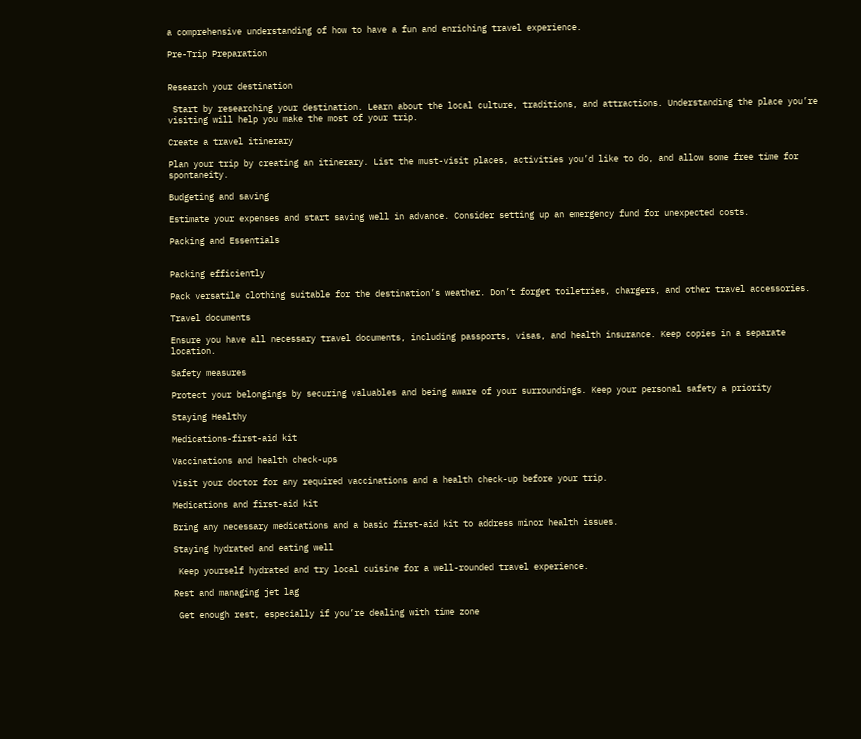a comprehensive understanding of how to have a fun and enriching travel experience.

Pre-Trip Preparation


Research your destination

 Start by researching your destination. Learn about the local culture, traditions, and attractions. Understanding the place you’re visiting will help you make the most of your trip.

Create a travel itinerary

Plan your trip by creating an itinerary. List the must-visit places, activities you’d like to do, and allow some free time for spontaneity.

Budgeting and saving

Estimate your expenses and start saving well in advance. Consider setting up an emergency fund for unexpected costs.

Packing and Essentials


Packing efficiently

Pack versatile clothing suitable for the destination’s weather. Don’t forget toiletries, chargers, and other travel accessories.

Travel documents

Ensure you have all necessary travel documents, including passports, visas, and health insurance. Keep copies in a separate location.

Safety measures

Protect your belongings by securing valuables and being aware of your surroundings. Keep your personal safety a priority

Staying Healthy

Medications-first-aid kit

Vaccinations and health check-ups

Visit your doctor for any required vaccinations and a health check-up before your trip.

Medications and first-aid kit

Bring any necessary medications and a basic first-aid kit to address minor health issues.

Staying hydrated and eating well

 Keep yourself hydrated and try local cuisine for a well-rounded travel experience.

Rest and managing jet lag

 Get enough rest, especially if you’re dealing with time zone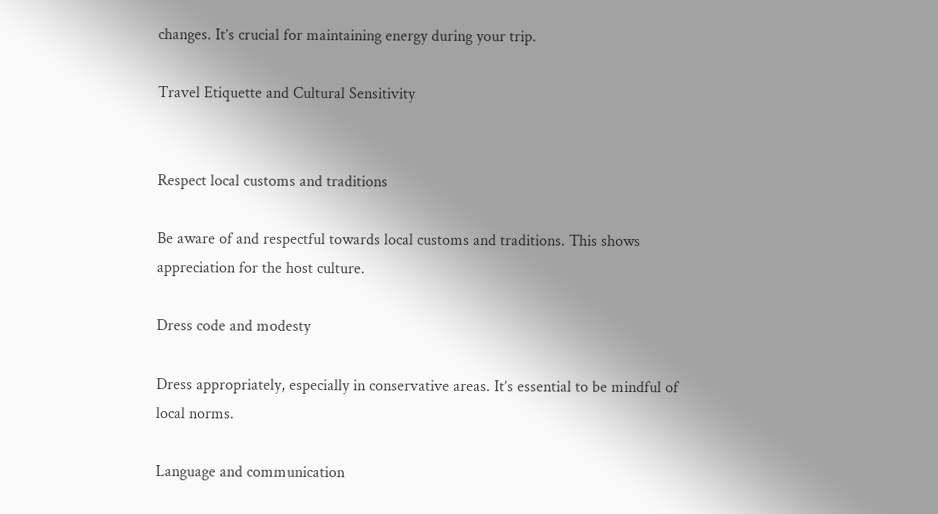changes. It’s crucial for maintaining energy during your trip.

Travel Etiquette and Cultural Sensitivity


Respect local customs and traditions

Be aware of and respectful towards local customs and traditions. This shows appreciation for the host culture.

Dress code and modesty

Dress appropriately, especially in conservative areas. It’s essential to be mindful of local norms.

Language and communication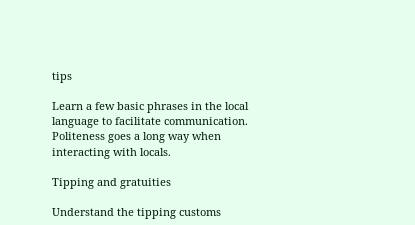tips

Learn a few basic phrases in the local language to facilitate communication. Politeness goes a long way when interacting with locals.

Tipping and gratuities

Understand the tipping customs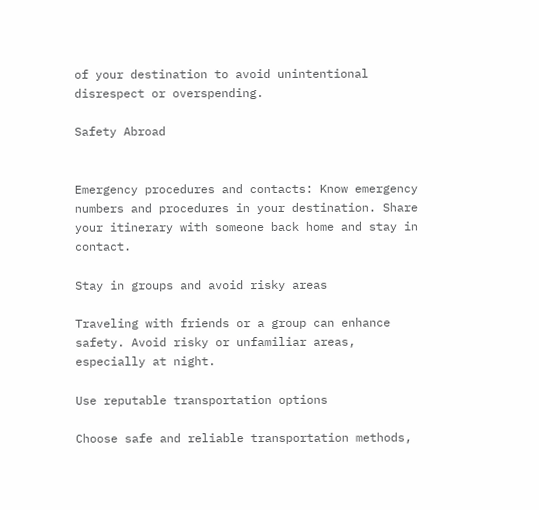of your destination to avoid unintentional disrespect or overspending.

Safety Abroad


Emergency procedures and contacts: Know emergency numbers and procedures in your destination. Share your itinerary with someone back home and stay in contact.

Stay in groups and avoid risky areas

Traveling with friends or a group can enhance safety. Avoid risky or unfamiliar areas, especially at night.

Use reputable transportation options

Choose safe and reliable transportation methods,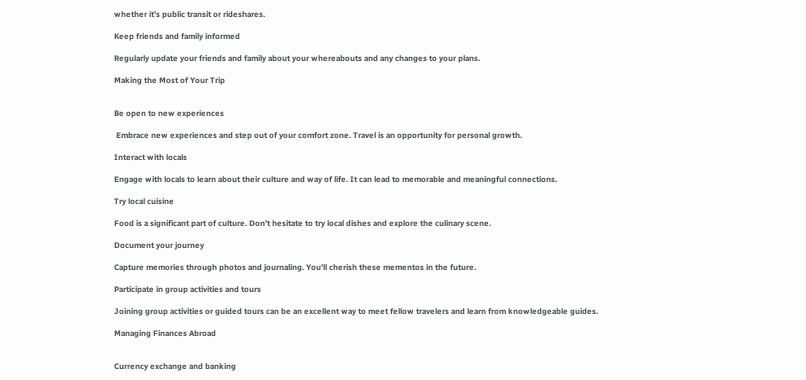whether it’s public transit or rideshares.

Keep friends and family informed

Regularly update your friends and family about your whereabouts and any changes to your plans.

Making the Most of Your Trip


Be open to new experiences

 Embrace new experiences and step out of your comfort zone. Travel is an opportunity for personal growth.

Interact with locals

Engage with locals to learn about their culture and way of life. It can lead to memorable and meaningful connections.

Try local cuisine

Food is a significant part of culture. Don’t hesitate to try local dishes and explore the culinary scene.

Document your journey

Capture memories through photos and journaling. You’ll cherish these mementos in the future.

Participate in group activities and tours

Joining group activities or guided tours can be an excellent way to meet fellow travelers and learn from knowledgeable guides.

Managing Finances Abroad


Currency exchange and banking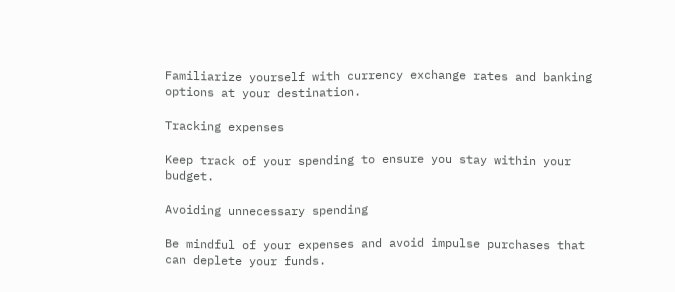Familiarize yourself with currency exchange rates and banking options at your destination.

Tracking expenses

Keep track of your spending to ensure you stay within your budget.

Avoiding unnecessary spending

Be mindful of your expenses and avoid impulse purchases that can deplete your funds.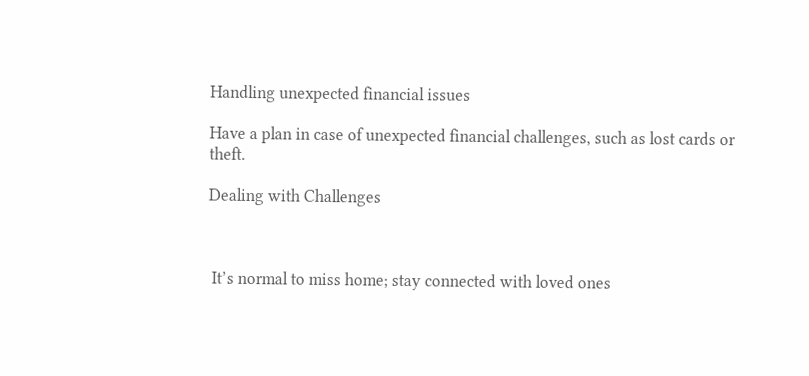Handling unexpected financial issues

Have a plan in case of unexpected financial challenges, such as lost cards or theft.

Dealing with Challenges



 It’s normal to miss home; stay connected with loved ones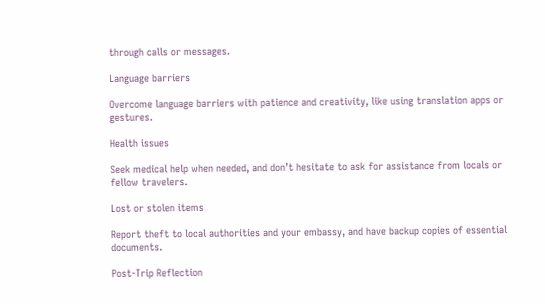through calls or messages.

Language barriers

Overcome language barriers with patience and creativity, like using translation apps or gestures.

Health issues

Seek medical help when needed, and don’t hesitate to ask for assistance from locals or fellow travelers.

Lost or stolen items

Report theft to local authorities and your embassy, and have backup copies of essential documents.

Post-Trip Reflection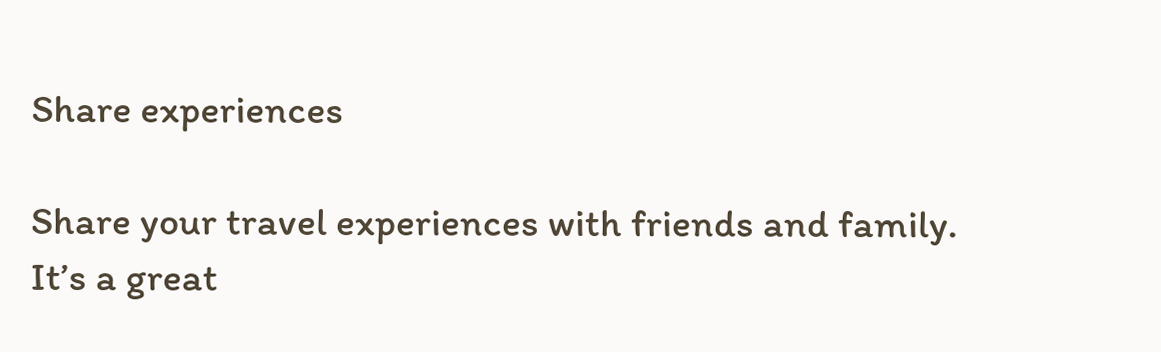Share experiences

Share your travel experiences with friends and family. It’s a great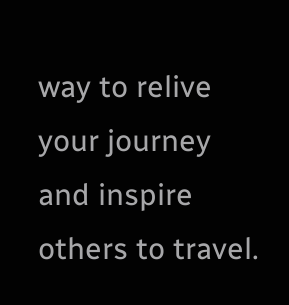way to relive your journey and inspire others to travel.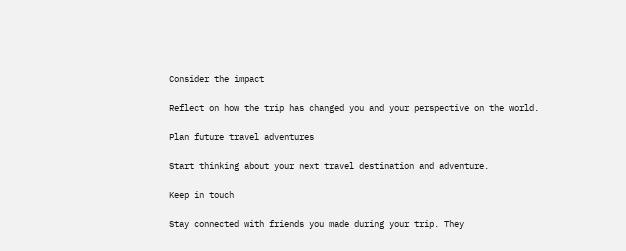Consider the impact

Reflect on how the trip has changed you and your perspective on the world.

Plan future travel adventures

Start thinking about your next travel destination and adventure.

Keep in touch

Stay connected with friends you made during your trip. They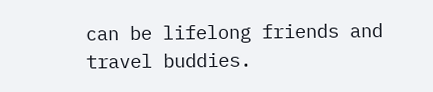can be lifelong friends and travel buddies.